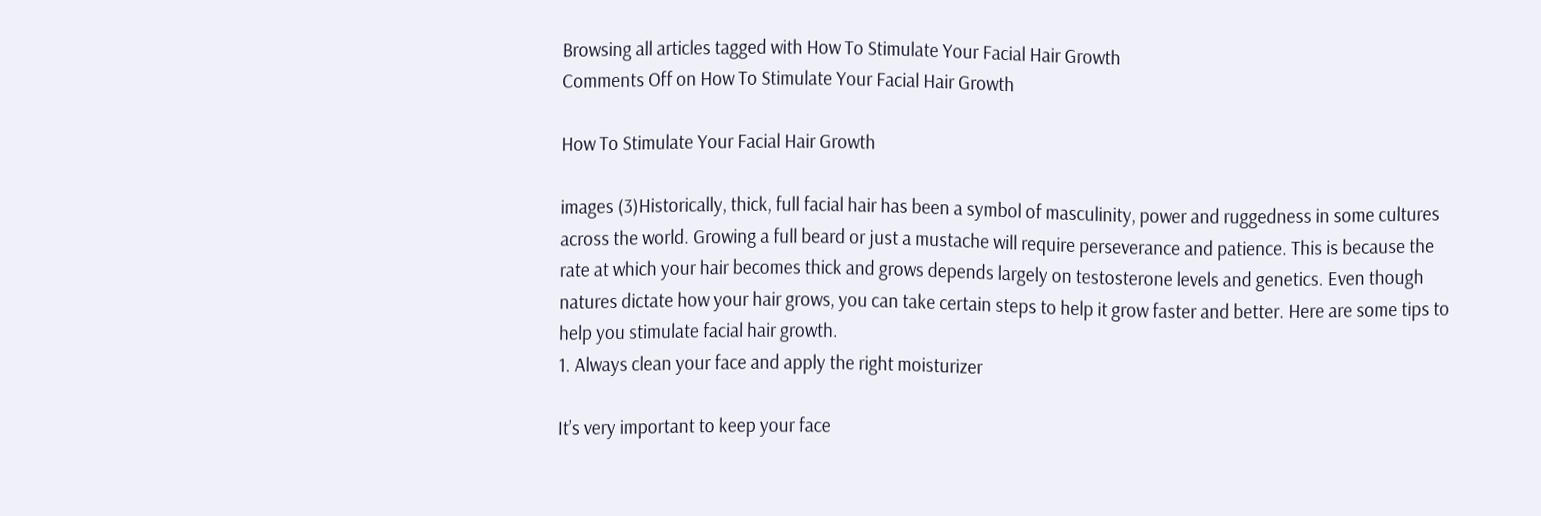Browsing all articles tagged with How To Stimulate Your Facial Hair Growth
Comments Off on How To Stimulate Your Facial Hair Growth

How To Stimulate Your Facial Hair Growth

images (3)Historically, thick, full facial hair has been a symbol of masculinity, power and ruggedness in some cultures across the world. Growing a full beard or just a mustache will require perseverance and patience. This is because the rate at which your hair becomes thick and grows depends largely on testosterone levels and genetics. Even though natures dictate how your hair grows, you can take certain steps to help it grow faster and better. Here are some tips to help you stimulate facial hair growth.
1. Always clean your face and apply the right moisturizer

It’s very important to keep your face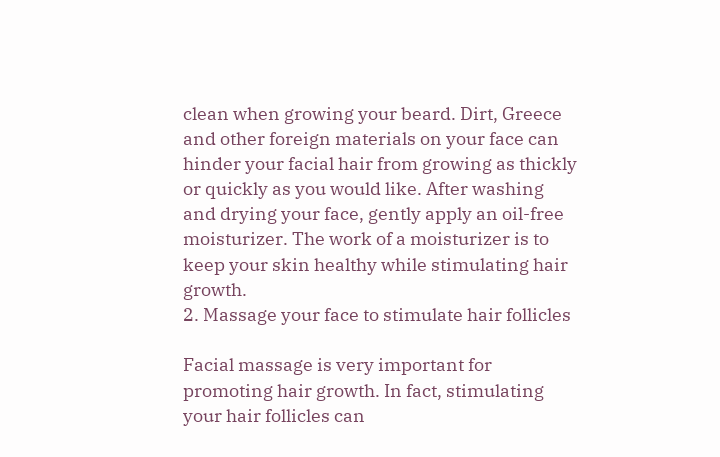clean when growing your beard. Dirt, Greece and other foreign materials on your face can hinder your facial hair from growing as thickly or quickly as you would like. After washing and drying your face, gently apply an oil-free moisturizer. The work of a moisturizer is to keep your skin healthy while stimulating hair growth.
2. Massage your face to stimulate hair follicles

Facial massage is very important for promoting hair growth. In fact, stimulating your hair follicles can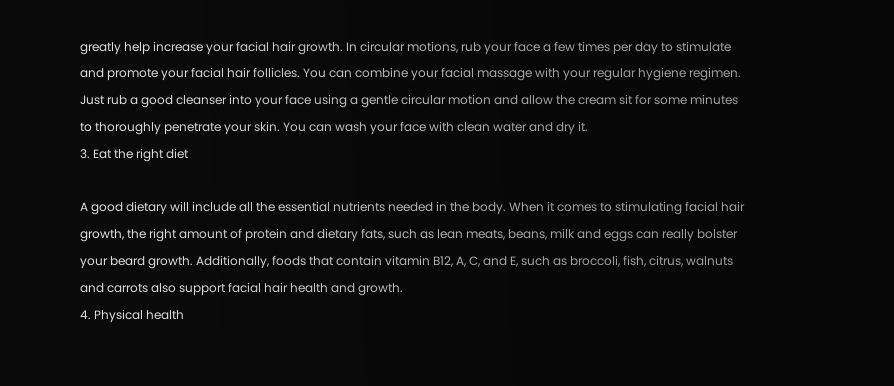greatly help increase your facial hair growth. In circular motions, rub your face a few times per day to stimulate and promote your facial hair follicles. You can combine your facial massage with your regular hygiene regimen. Just rub a good cleanser into your face using a gentle circular motion and allow the cream sit for some minutes to thoroughly penetrate your skin. You can wash your face with clean water and dry it.
3. Eat the right diet

A good dietary will include all the essential nutrients needed in the body. When it comes to stimulating facial hair growth, the right amount of protein and dietary fats, such as lean meats, beans, milk and eggs can really bolster your beard growth. Additionally, foods that contain vitamin B12, A, C, and E, such as broccoli, fish, citrus, walnuts and carrots also support facial hair health and growth.
4. Physical health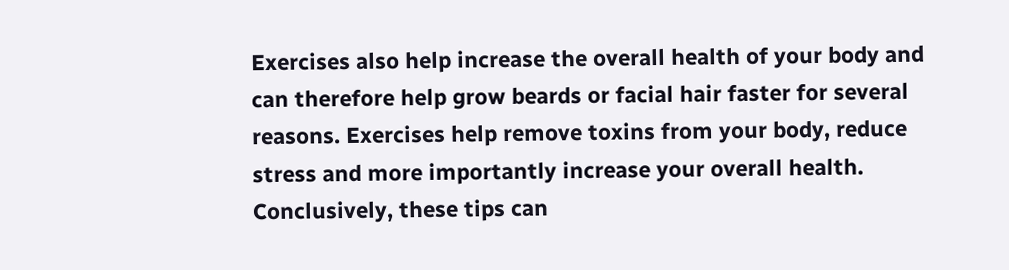Exercises also help increase the overall health of your body and can therefore help grow beards or facial hair faster for several reasons. Exercises help remove toxins from your body, reduce stress and more importantly increase your overall health.
Conclusively, these tips can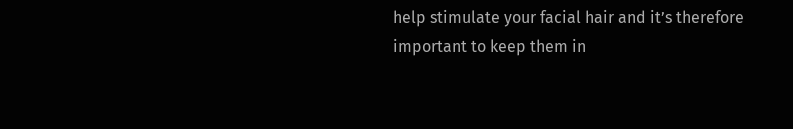help stimulate your facial hair and it’s therefore important to keep them in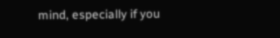mind, especially if you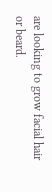are looking to grow facial hair or beard.